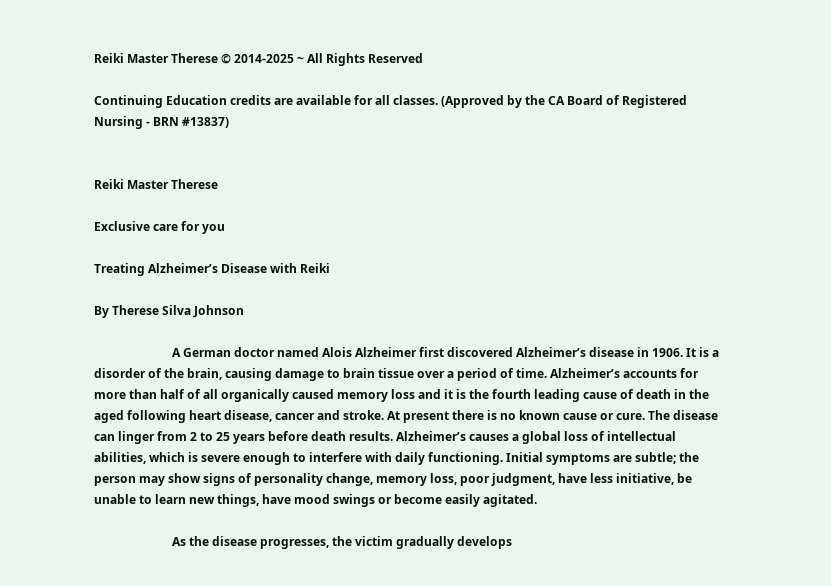Reiki Master Therese © 2014-2025 ~ All Rights Reserved

Continuing Education credits are available for all classes. (Approved by the CA Board of Registered Nursing - BRN #13837)


Reiki Master Therese

Exclusive care for you

Treating Alzheimer’s Disease with Reiki

By Therese Silva Johnson

                          A German doctor named Alois Alzheimer first discovered Alzheimer’s disease in 1906. It is a disorder of the brain, causing damage to brain tissue over a period of time. Alzheimer’s accounts for more than half of all organically caused memory loss and it is the fourth leading cause of death in the aged following heart disease, cancer and stroke. At present there is no known cause or cure. The disease can linger from 2 to 25 years before death results. Alzheimer’s causes a global loss of intellectual abilities, which is severe enough to interfere with daily functioning. Initial symptoms are subtle; the person may show signs of personality change, memory loss, poor judgment, have less initiative, be unable to learn new things, have mood swings or become easily agitated.

                          As the disease progresses, the victim gradually develops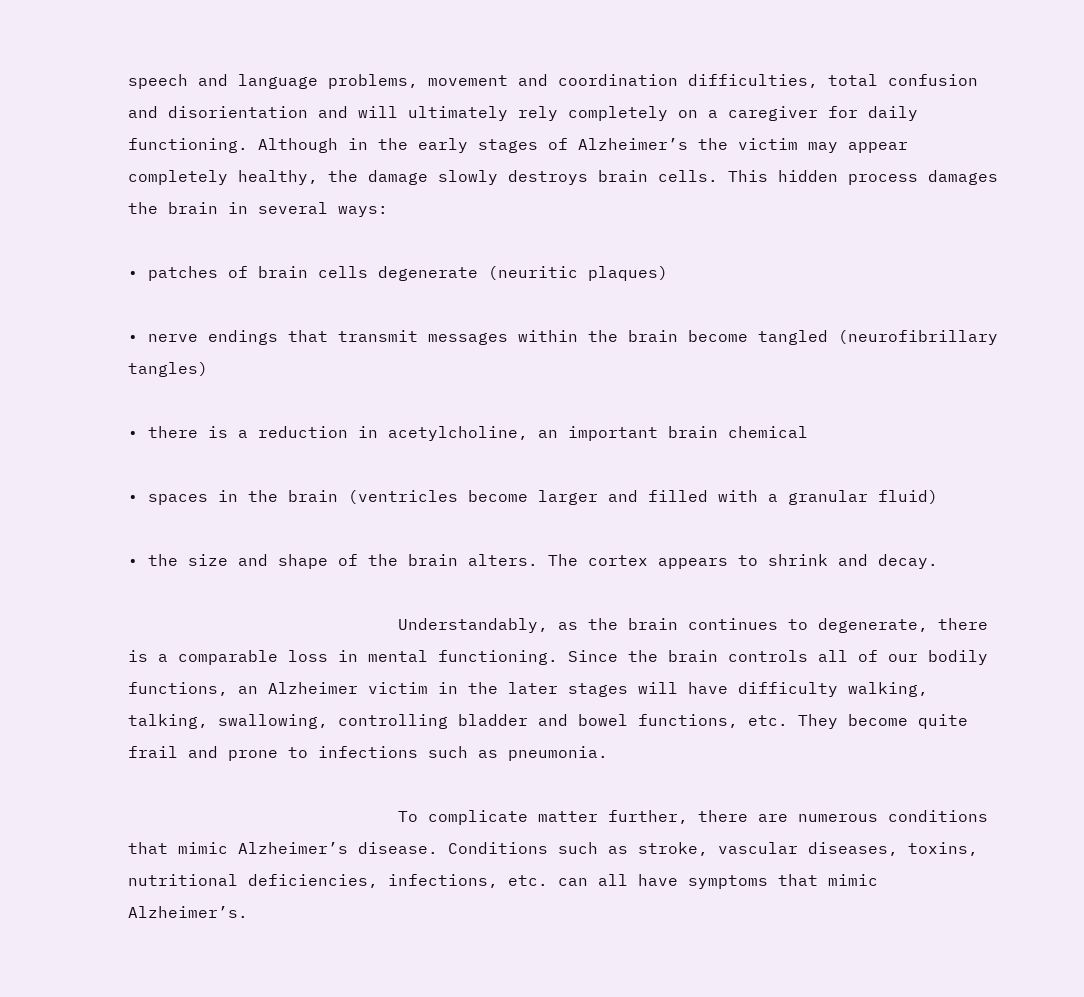speech and language problems, movement and coordination difficulties, total confusion and disorientation and will ultimately rely completely on a caregiver for daily functioning. Although in the early stages of Alzheimer’s the victim may appear completely healthy, the damage slowly destroys brain cells. This hidden process damages the brain in several ways:

• patches of brain cells degenerate (neuritic plaques)

• nerve endings that transmit messages within the brain become tangled (neurofibrillary tangles)

• there is a reduction in acetylcholine, an important brain chemical

• spaces in the brain (ventricles become larger and filled with a granular fluid)

• the size and shape of the brain alters. The cortex appears to shrink and decay.

                           Understandably, as the brain continues to degenerate, there is a comparable loss in mental functioning. Since the brain controls all of our bodily functions, an Alzheimer victim in the later stages will have difficulty walking, talking, swallowing, controlling bladder and bowel functions, etc. They become quite frail and prone to infections such as pneumonia.

                           To complicate matter further, there are numerous conditions that mimic Alzheimer’s disease. Conditions such as stroke, vascular diseases, toxins, nutritional deficiencies, infections, etc. can all have symptoms that mimic Alzheimer’s.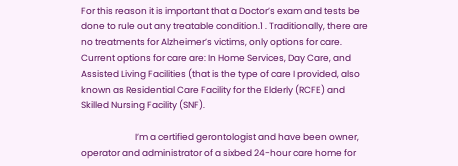For this reason it is important that a Doctor’s exam and tests be done to rule out any treatable condition.1 . Traditionally, there are no treatments for Alzheimer’s victims, only options for care. Current options for care are: In Home Services, Day Care, and Assisted Living Facilities (that is the type of care I provided, also known as Residential Care Facility for the Elderly (RCFE) and Skilled Nursing Facility (SNF).

                           I’m a certified gerontologist and have been owner, operator and administrator of a sixbed 24-hour care home for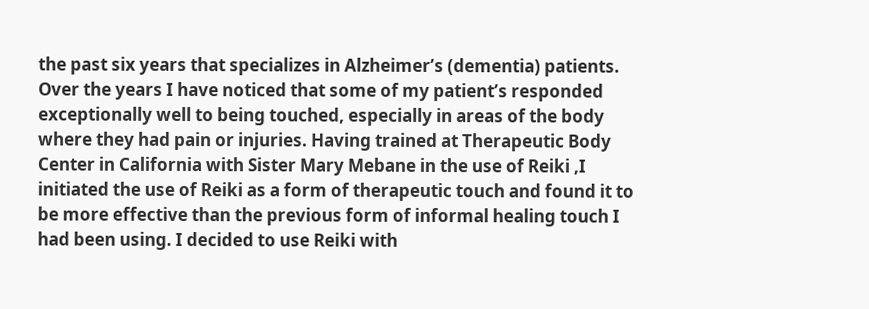the past six years that specializes in Alzheimer’s (dementia) patients. Over the years I have noticed that some of my patient’s responded exceptionally well to being touched, especially in areas of the body where they had pain or injuries. Having trained at Therapeutic Body Center in California with Sister Mary Mebane in the use of Reiki ,I initiated the use of Reiki as a form of therapeutic touch and found it to be more effective than the previous form of informal healing touch I had been using. I decided to use Reiki with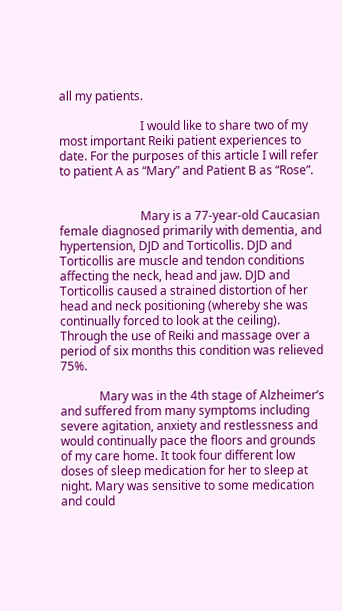all my patients.

                           I would like to share two of my most important Reiki patient experiences to date. For the purposes of this article I will refer to patient A as “Mary” and Patient B as “Rose”.


                           Mary is a 77-year-old Caucasian female diagnosed primarily with dementia, and hypertension, DJD and Torticollis. DJD and Torticollis are muscle and tendon conditions affecting the neck, head and jaw. DJD and Torticollis caused a strained distortion of her head and neck positioning (whereby she was continually forced to look at the ceiling).  Through the use of Reiki and massage over a period of six months this condition was relieved 75%.

             Mary was in the 4th stage of Alzheimer’s and suffered from many symptoms including severe agitation, anxiety and restlessness and would continually pace the floors and grounds of my care home. It took four different low doses of sleep medication for her to sleep at night. Mary was sensitive to some medication and could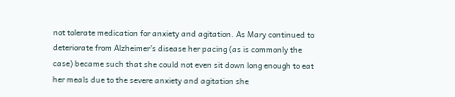not tolerate medication for anxiety and agitation. As Mary continued to deteriorate from Alzheimer’s disease her pacing (as is commonly the case) became such that she could not even sit down long enough to eat her meals due to the severe anxiety and agitation she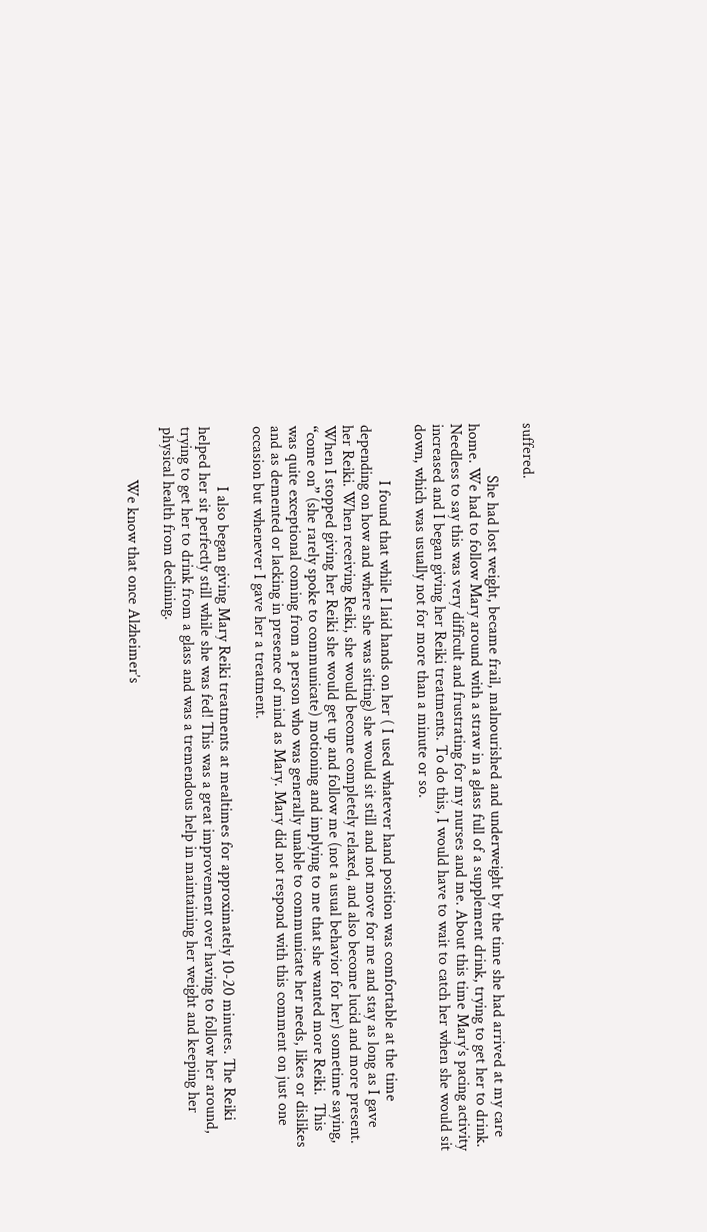suffered.

             She had lost weight, became frail, malnourished and underweight by the time she had arrived at my care home. We had to follow Mary around with a straw in a glass full of a supplement drink, trying to get her to drink. Needless to say this was very difficult and frustrating for my nurses and me. About this time Mary’s pacing activity increased and I began giving her Reiki treatments. To do this, I would have to wait to catch her when she would sit down, which was usually not for more than a minute or so.

              I found that while I laid hands on her ( I used whatever hand position was comfortable at the time depending on how and where she was sitting) she would sit still and not move for me and stay as long as I gave her Reiki. When receiving Reiki, she would become completely relaxed, and also become lucid and more present. When I stopped giving her Reiki she would get up and follow me (not a usual behavior for her) sometime saying, “come on” (she rarely spoke to communicate) motioning and implying to me that she wanted more Reiki.  This was quite exceptional coming from a person who was generally unable to communicate her needs, likes or dislikes and as demented or lacking in presence of mind as Mary. Mary did not respond with this comment on just one occasion but whenever I gave her a treatment.

               I also began giving Mary Reiki treatments at mealtimes for approximately 10-20 minutes. The Reiki helped her sit perfectly still while she was fed! This was a great improvement over having to follow her around, trying to get her to drink from a glass and was a tremendous help in maintaining her weight and keeping her physical health from declining.

             We know that once Alzheimer’s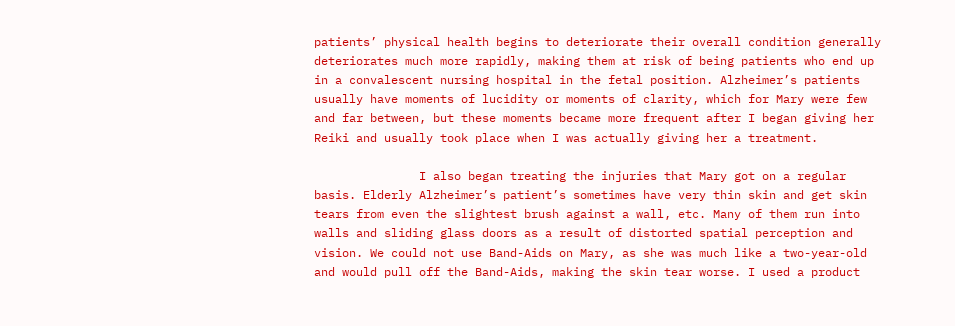patients’ physical health begins to deteriorate their overall condition generally deteriorates much more rapidly, making them at risk of being patients who end up in a convalescent nursing hospital in the fetal position. Alzheimer’s patients usually have moments of lucidity or moments of clarity, which for Mary were few and far between, but these moments became more frequent after I began giving her Reiki and usually took place when I was actually giving her a treatment.

               I also began treating the injuries that Mary got on a regular basis. Elderly Alzheimer’s patient’s sometimes have very thin skin and get skin tears from even the slightest brush against a wall, etc. Many of them run into walls and sliding glass doors as a result of distorted spatial perception and vision. We could not use Band-Aids on Mary, as she was much like a two-year-old and would pull off the Band-Aids, making the skin tear worse. I used a product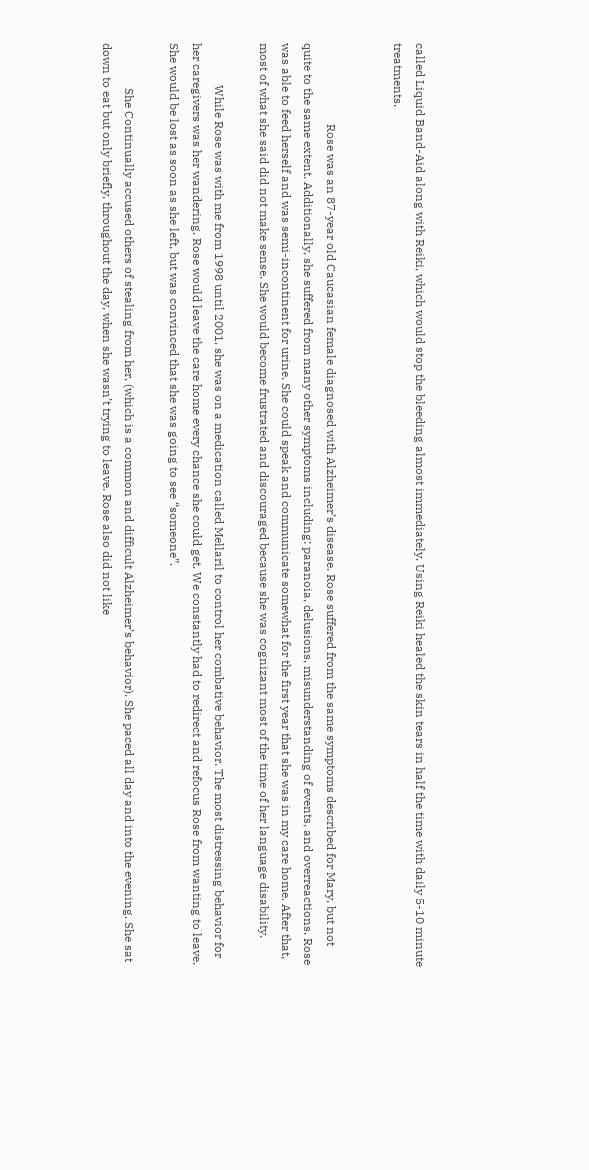called Liquid Band-Aid along with Reiki, which would stop the bleeding almost immediately. Using Reiki healed the skin tears in half the time with daily 5-10 minute treatments.


                           Rose was an 87-year old Caucasian female diagnosed with Alzheimer’s disease. Rose suffered from the same symptoms described for Mary, but not quite to the same extent. Additionally, she suffered from many other symptoms including: paranoia, delusions, misunderstanding of events, and overreactions. Rose was able to feed herself and was semi-incontinent for urine. She could speak and communicate somewhat for the first year that she was in my care home. After that, most of what she said did not make sense. She would become frustrated and discouraged because she was cognizant most of the time of her language disability.

              While Rose was with me from 1998 until 2001, she was on a medication called Mellaril to control her combative behavior. The most distressing behavior for her caregivers was her wandering. Rose would leave the care home every chance she could get. We constantly had to redirect and refocus Rose from wanting to leave. She would be lost as soon as she left, but was convinced that she was going to see “someone”.

               She Continually accused others of stealing from her, (which is a common and difficult Alzheimer’s behavior). She paced all day and into the evening. She sat down to eat but only briefly, throughout the day, when she wasn’t trying to leave. Rose also did not like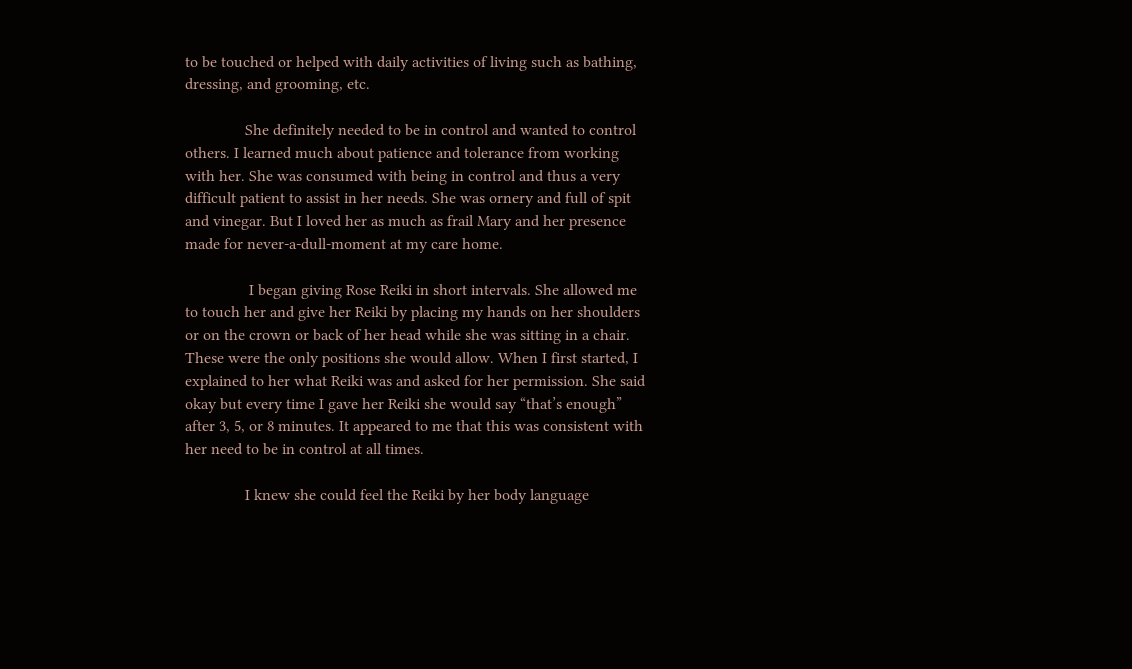to be touched or helped with daily activities of living such as bathing, dressing, and grooming, etc.

               She definitely needed to be in control and wanted to control others. I learned much about patience and tolerance from working with her. She was consumed with being in control and thus a very difficult patient to assist in her needs. She was ornery and full of spit and vinegar. But I loved her as much as frail Mary and her presence made for never-a-dull-moment at my care home.

                I began giving Rose Reiki in short intervals. She allowed me to touch her and give her Reiki by placing my hands on her shoulders or on the crown or back of her head while she was sitting in a chair. These were the only positions she would allow. When I first started, I explained to her what Reiki was and asked for her permission. She said okay but every time I gave her Reiki she would say “that’s enough” after 3, 5, or 8 minutes. It appeared to me that this was consistent with her need to be in control at all times.

               I knew she could feel the Reiki by her body language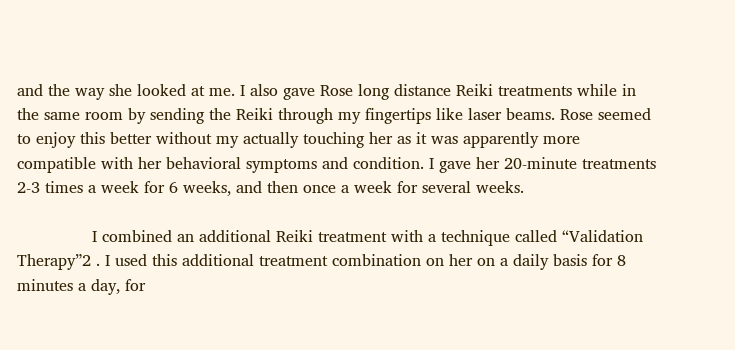and the way she looked at me. I also gave Rose long distance Reiki treatments while in the same room by sending the Reiki through my fingertips like laser beams. Rose seemed to enjoy this better without my actually touching her as it was apparently more compatible with her behavioral symptoms and condition. I gave her 20-minute treatments 2-3 times a week for 6 weeks, and then once a week for several weeks.

               I combined an additional Reiki treatment with a technique called “Validation Therapy”2 . I used this additional treatment combination on her on a daily basis for 8 minutes a day, for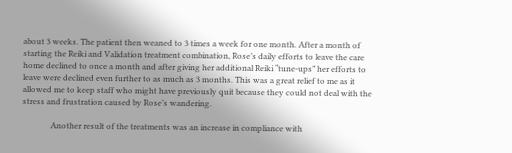about 3 weeks. The patient then weaned to 3 times a week for one month. After a month of starting the Reiki and Validation treatment combination, Rose’s daily efforts to leave the care home declined to once a month and after giving her additional Reiki “tune-ups” her efforts to leave were declined even further to as much as 3 months. This was a great relief to me as it allowed me to keep staff who might have previously quit because they could not deal with the stress and frustration caused by Rose’s wandering.

              Another result of the treatments was an increase in compliance with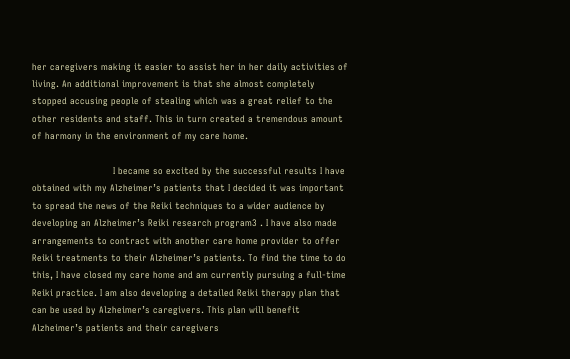her caregivers making it easier to assist her in her daily activities of living. An additional improvement is that she almost completely stopped accusing people of stealing which was a great relief to the other residents and staff. This in turn created a tremendous amount of harmony in the environment of my care home.

                           I became so excited by the successful results I have obtained with my Alzheimer’s patients that I decided it was important to spread the news of the Reiki techniques to a wider audience by developing an Alzheimer’s Reiki research program3 . I have also made arrangements to contract with another care home provider to offer Reiki treatments to their Alzheimer’s patients. To find the time to do this, I have closed my care home and am currently pursuing a full-time Reiki practice. I am also developing a detailed Reiki therapy plan that can be used by Alzheimer’s caregivers. This plan will benefit Alzheimer’s patients and their caregivers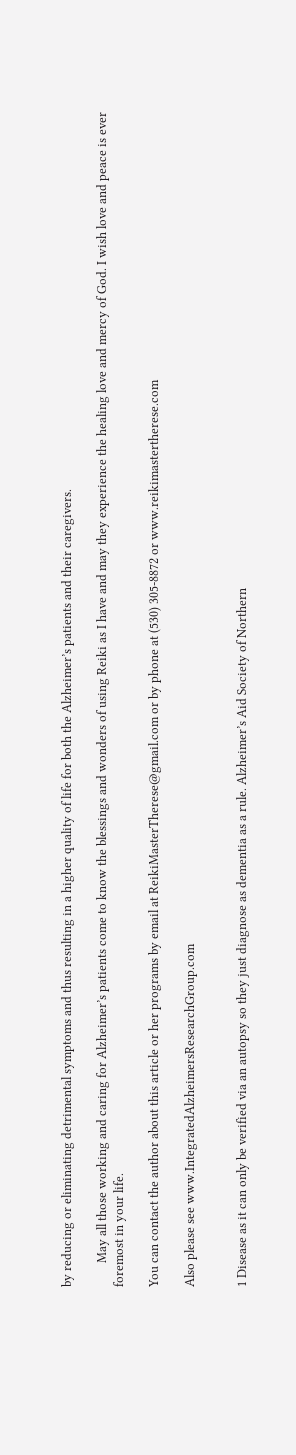by reducing or eliminating detrimental symptoms and thus resulting in a higher quality of life for both the Alzheimer’s patients and their caregivers.

        May all those working and caring for Alzheimer’s patients come to know the blessings and wonders of using Reiki as I have and may they experience the healing love and mercy of God. I wish love and peace is ever foremost in your life.

You can contact the author about this article or her programs by email at ReikiMasterTherese@gmail.com or by phone at (530) 305-8872 or www.reikimastertherese.com

Also please see www.IntegratedAlzheimersResearchGroup.com


1 Disease as it can only be verified via an autopsy so they just diagnose as dementia as a rule. Alzheimer’s Aid Society of Northern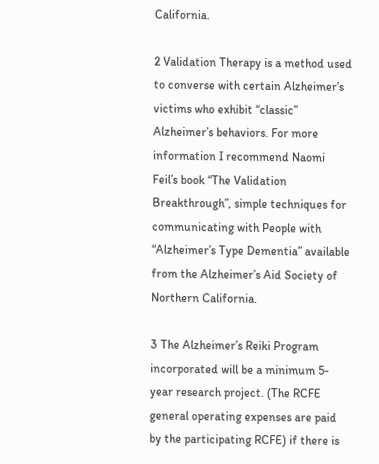California.

2 Validation Therapy is a method used to converse with certain Alzheimer’s victims who exhibit “classic” Alzheimer’s behaviors. For more information I recommend Naomi Feil’s book “The Validation Breakthrough”, simple techniques for communicating with People with “Alzheimer’s Type Dementia” available from the Alzheimer’s Aid Society of Northern California.

3 The Alzheimer’s Reiki Program incorporated will be a minimum 5-year research project. (The RCFE general operating expenses are paid by the participating RCFE) if there is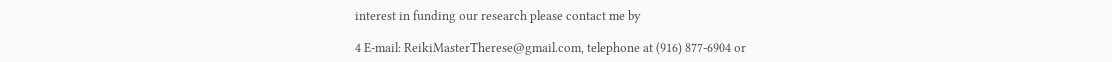interest in funding our research please contact me by

4 E-mail: ReikiMasterTherese@gmail.com, telephone at (916) 877-6904 or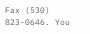Fax (530) 823-0646. You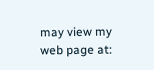may view my web page at: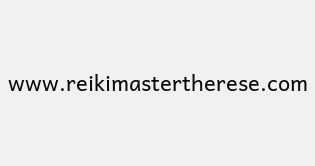www.reikimastertherese.com